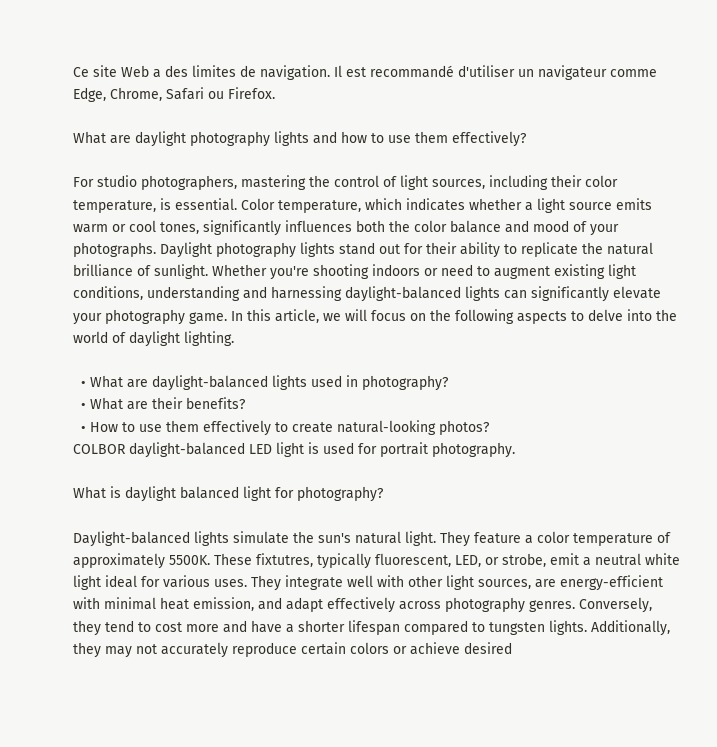Ce site Web a des limites de navigation. Il est recommandé d'utiliser un navigateur comme Edge, Chrome, Safari ou Firefox.

What are daylight photography lights and how to use them effectively?

For studio photographers, mastering the control of light sources, including their color temperature, is essential. Color temperature, which indicates whether a light source emits warm or cool tones, significantly influences both the color balance and mood of your photographs. Daylight photography lights stand out for their ability to replicate the natural brilliance of sunlight. Whether you're shooting indoors or need to augment existing light conditions, understanding and harnessing daylight-balanced lights can significantly elevate your photography game. In this article, we will focus on the following aspects to delve into the world of daylight lighting.

  • What are daylight-balanced lights used in photography?
  • What are their benefits?
  • How to use them effectively to create natural-looking photos?
COLBOR daylight-balanced LED light is used for portrait photography.

What is daylight balanced light for photography?

Daylight-balanced lights simulate the sun's natural light. They feature a color temperature of approximately 5500K. These fixtutres, typically fluorescent, LED, or strobe, emit a neutral white light ideal for various uses. They integrate well with other light sources, are energy-efficient with minimal heat emission, and adapt effectively across photography genres. Conversely, they tend to cost more and have a shorter lifespan compared to tungsten lights. Additionally, they may not accurately reproduce certain colors or achieve desired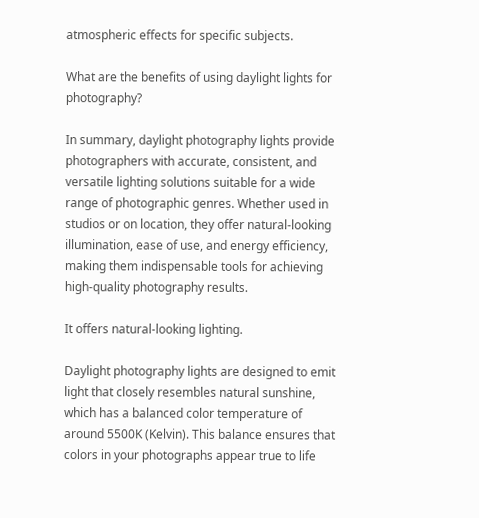atmospheric effects for specific subjects.

What are the benefits of using daylight lights for photography?

In summary, daylight photography lights provide photographers with accurate, consistent, and versatile lighting solutions suitable for a wide range of photographic genres. Whether used in studios or on location, they offer natural-looking illumination, ease of use, and energy efficiency, making them indispensable tools for achieving high-quality photography results.

It offers natural-looking lighting.

Daylight photography lights are designed to emit light that closely resembles natural sunshine, which has a balanced color temperature of around 5500K (Kelvin). This balance ensures that colors in your photographs appear true to life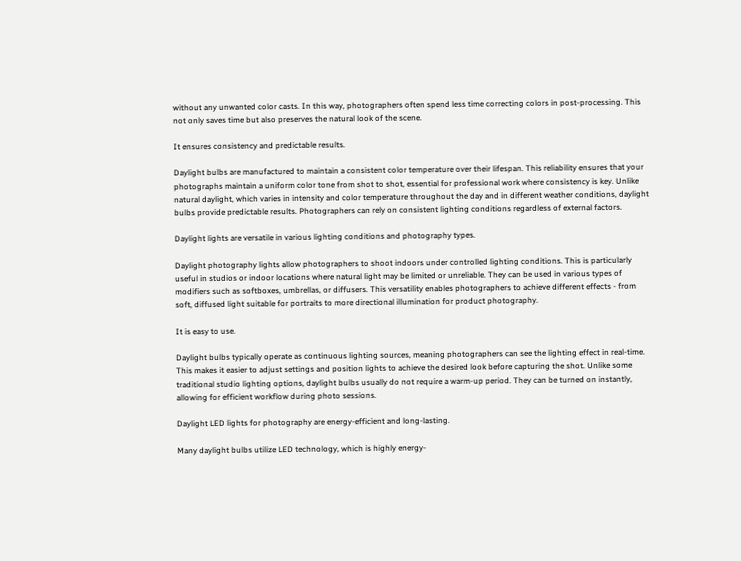without any unwanted color casts. In this way, photographers often spend less time correcting colors in post-processing. This not only saves time but also preserves the natural look of the scene.

It ensures consistency and predictable results.

Daylight bulbs are manufactured to maintain a consistent color temperature over their lifespan. This reliability ensures that your photographs maintain a uniform color tone from shot to shot, essential for professional work where consistency is key. Unlike natural daylight, which varies in intensity and color temperature throughout the day and in different weather conditions, daylight bulbs provide predictable results. Photographers can rely on consistent lighting conditions regardless of external factors.

Daylight lights are versatile in various lighting conditions and photography types.

Daylight photography lights allow photographers to shoot indoors under controlled lighting conditions. This is particularly useful in studios or indoor locations where natural light may be limited or unreliable. They can be used in various types of modifiers such as softboxes, umbrellas, or diffusers. This versatility enables photographers to achieve different effects - from soft, diffused light suitable for portraits to more directional illumination for product photography.

It is easy to use.

Daylight bulbs typically operate as continuous lighting sources, meaning photographers can see the lighting effect in real-time. This makes it easier to adjust settings and position lights to achieve the desired look before capturing the shot. Unlike some traditional studio lighting options, daylight bulbs usually do not require a warm-up period. They can be turned on instantly, allowing for efficient workflow during photo sessions.

Daylight LED lights for photography are energy-efficient and long-lasting.

Many daylight bulbs utilize LED technology, which is highly energy-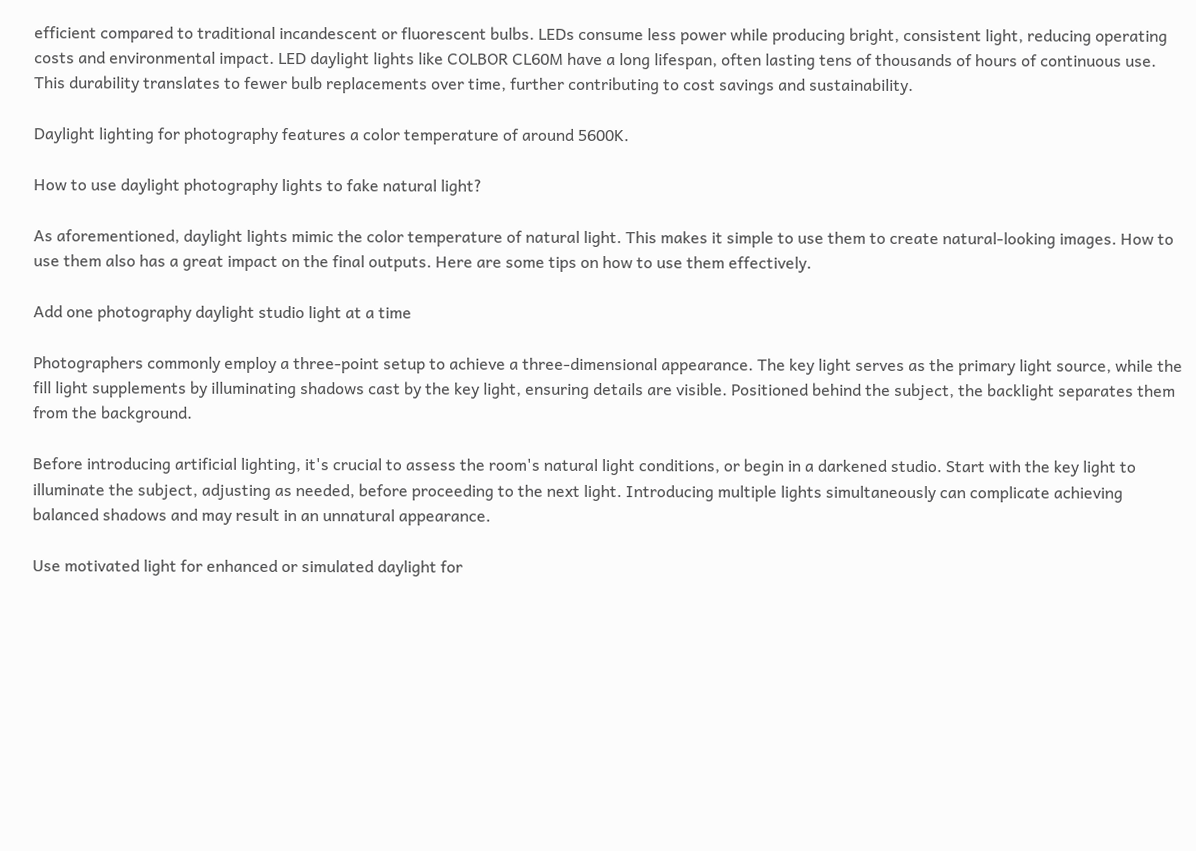efficient compared to traditional incandescent or fluorescent bulbs. LEDs consume less power while producing bright, consistent light, reducing operating costs and environmental impact. LED daylight lights like COLBOR CL60M have a long lifespan, often lasting tens of thousands of hours of continuous use. This durability translates to fewer bulb replacements over time, further contributing to cost savings and sustainability.

Daylight lighting for photography features a color temperature of around 5600K.

How to use daylight photography lights to fake natural light?

As aforementioned, daylight lights mimic the color temperature of natural light. This makes it simple to use them to create natural-looking images. How to use them also has a great impact on the final outputs. Here are some tips on how to use them effectively.

Add one photography daylight studio light at a time

Photographers commonly employ a three-point setup to achieve a three-dimensional appearance. The key light serves as the primary light source, while the fill light supplements by illuminating shadows cast by the key light, ensuring details are visible. Positioned behind the subject, the backlight separates them from the background.

Before introducing artificial lighting, it's crucial to assess the room's natural light conditions, or begin in a darkened studio. Start with the key light to illuminate the subject, adjusting as needed, before proceeding to the next light. Introducing multiple lights simultaneously can complicate achieving balanced shadows and may result in an unnatural appearance.

Use motivated light for enhanced or simulated daylight for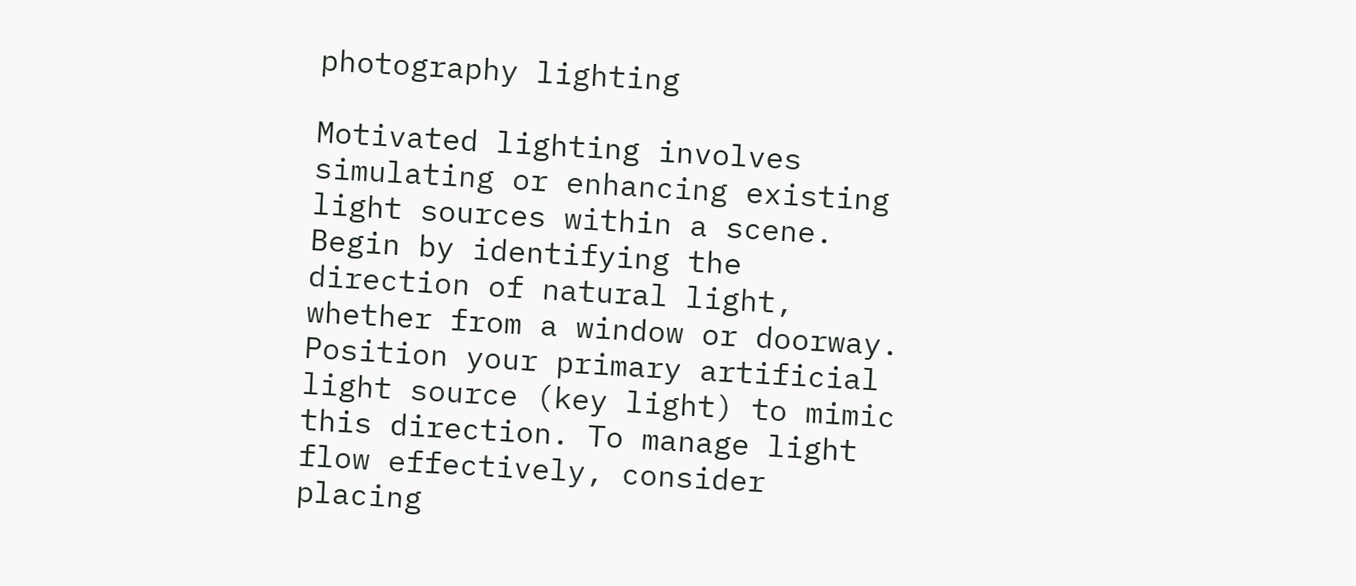photography lighting

Motivated lighting involves simulating or enhancing existing light sources within a scene. Begin by identifying the direction of natural light, whether from a window or doorway. Position your primary artificial light source (key light) to mimic this direction. To manage light flow effectively, consider placing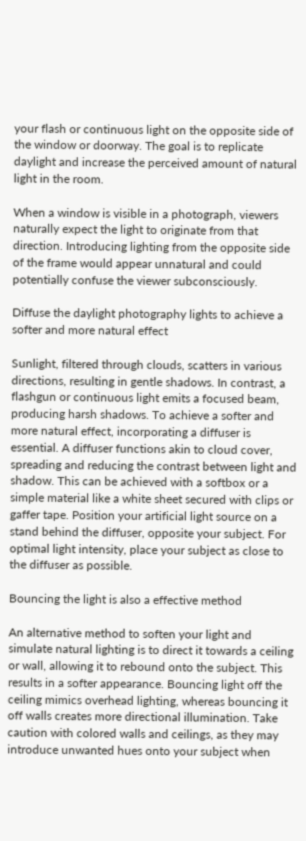your flash or continuous light on the opposite side of the window or doorway. The goal is to replicate daylight and increase the perceived amount of natural light in the room.

When a window is visible in a photograph, viewers naturally expect the light to originate from that direction. Introducing lighting from the opposite side of the frame would appear unnatural and could potentially confuse the viewer subconsciously.

Diffuse the daylight photography lights to achieve a softer and more natural effect

Sunlight, filtered through clouds, scatters in various directions, resulting in gentle shadows. In contrast, a flashgun or continuous light emits a focused beam, producing harsh shadows. To achieve a softer and more natural effect, incorporating a diffuser is essential. A diffuser functions akin to cloud cover, spreading and reducing the contrast between light and shadow. This can be achieved with a softbox or a simple material like a white sheet secured with clips or gaffer tape. Position your artificial light source on a stand behind the diffuser, opposite your subject. For optimal light intensity, place your subject as close to the diffuser as possible.

Bouncing the light is also a effective method

An alternative method to soften your light and simulate natural lighting is to direct it towards a ceiling or wall, allowing it to rebound onto the subject. This results in a softer appearance. Bouncing light off the ceiling mimics overhead lighting, whereas bouncing it off walls creates more directional illumination. Take caution with colored walls and ceilings, as they may introduce unwanted hues onto your subject when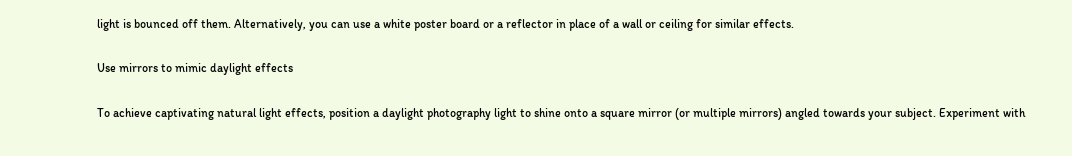light is bounced off them. Alternatively, you can use a white poster board or a reflector in place of a wall or ceiling for similar effects.

Use mirrors to mimic daylight effects

To achieve captivating natural light effects, position a daylight photography light to shine onto a square mirror (or multiple mirrors) angled towards your subject. Experiment with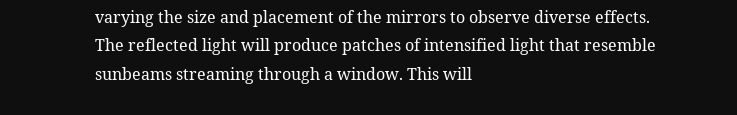varying the size and placement of the mirrors to observe diverse effects. The reflected light will produce patches of intensified light that resemble sunbeams streaming through a window. This will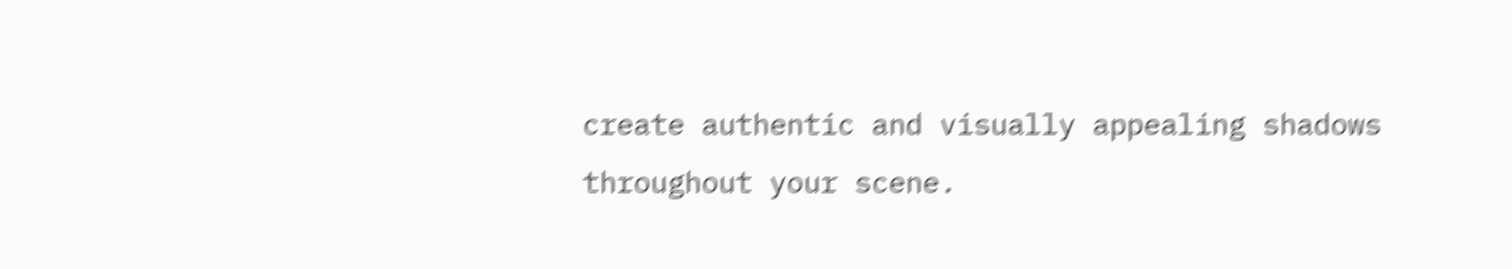create authentic and visually appealing shadows throughout your scene.